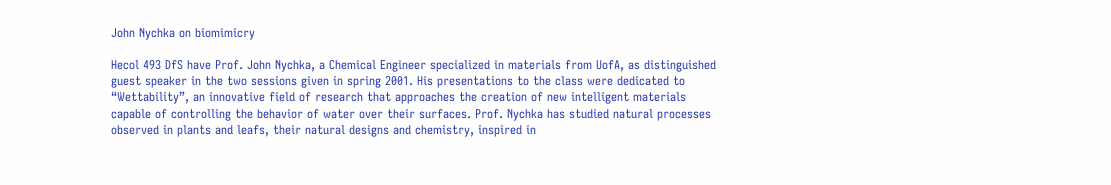John Nychka on biomimicry

Hecol 493 DfS have Prof. John Nychka, a Chemical Engineer specialized in materials from UofA, as distinguished guest speaker in the two sessions given in spring 2001. His presentations to the class were dedicated to “Wettability”, an innovative field of research that approaches the creation of new intelligent materials capable of controlling the behavior of water over their surfaces. Prof. Nychka has studied natural processes observed in plants and leafs, their natural designs and chemistry, inspired in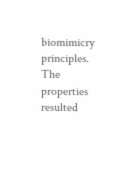biomimicry principles. The properties resulted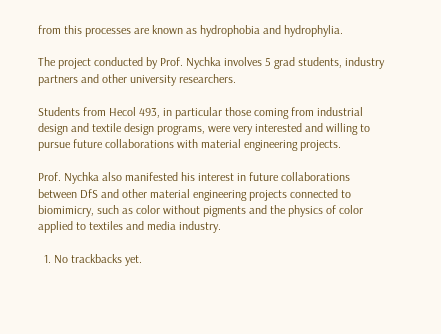from this processes are known as hydrophobia and hydrophylia.

The project conducted by Prof. Nychka involves 5 grad students, industry partners and other university researchers.

Students from Hecol 493, in particular those coming from industrial design and textile design programs, were very interested and willing to pursue future collaborations with material engineering projects.

Prof. Nychka also manifested his interest in future collaborations between DfS and other material engineering projects connected to biomimicry, such as color without pigments and the physics of color applied to textiles and media industry.

  1. No trackbacks yet.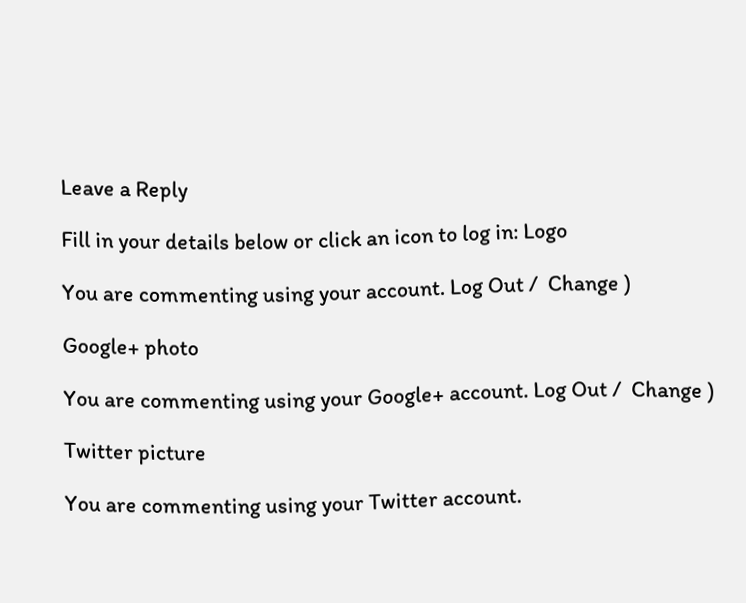Leave a Reply

Fill in your details below or click an icon to log in: Logo

You are commenting using your account. Log Out /  Change )

Google+ photo

You are commenting using your Google+ account. Log Out /  Change )

Twitter picture

You are commenting using your Twitter account.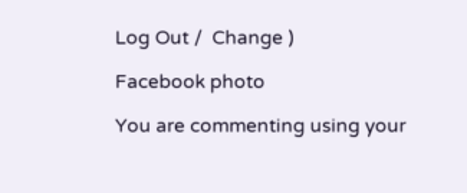Log Out /  Change )

Facebook photo

You are commenting using your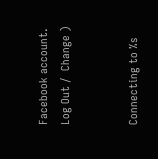Facebook account. Log Out /  Change )


Connecting to %s